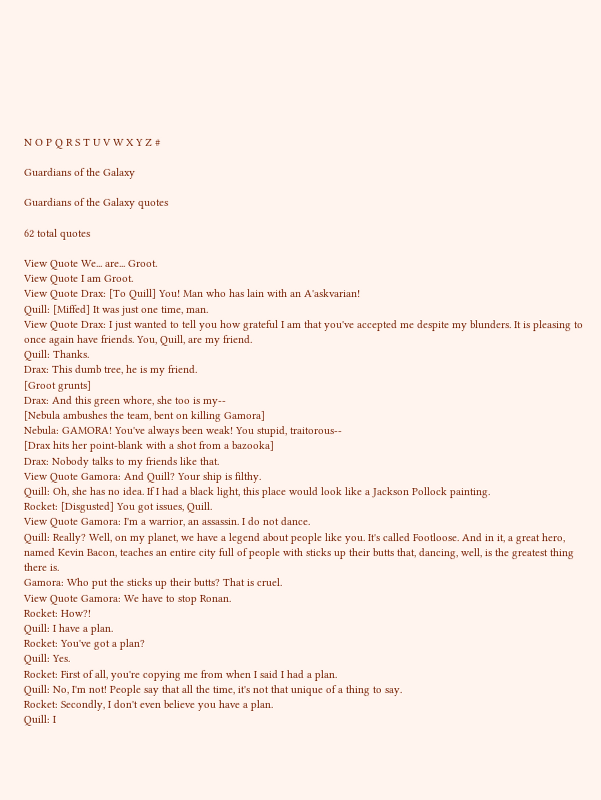N O P Q R S T U V W X Y Z #

Guardians of the Galaxy

Guardians of the Galaxy quotes

62 total quotes

View Quote We... are... Groot.
View Quote I am Groot.
View Quote Drax: [To Quill] You! Man who has lain with an A'askvarian!
Quill: [Miffed] It was just one time, man.
View Quote Drax: I just wanted to tell you how grateful I am that you've accepted me despite my blunders. It is pleasing to once again have friends. You, Quill, are my friend.
Quill: Thanks.
Drax: This dumb tree, he is my friend.
[Groot grunts]
Drax: And this green whore, she too is my--
[Nebula ambushes the team, bent on killing Gamora]
Nebula: GAMORA! You've always been weak! You stupid, traitorous--
[Drax hits her point-blank with a shot from a bazooka]
Drax: Nobody talks to my friends like that.
View Quote Gamora: And Quill? Your ship is filthy.
Quill: Oh, she has no idea. If I had a black light, this place would look like a Jackson Pollock painting.
Rocket: [Disgusted] You got issues, Quill.
View Quote Gamora: I'm a warrior, an assassin. I do not dance.
Quill: Really? Well, on my planet, we have a legend about people like you. It's called Footloose. And in it, a great hero, named Kevin Bacon, teaches an entire city full of people with sticks up their butts that, dancing, well, is the greatest thing there is.
Gamora: Who put the sticks up their butts? That is cruel.
View Quote Gamora: We have to stop Ronan.
Rocket: How?!
Quill: I have a plan.
Rocket: You've got a plan?
Quill: Yes.
Rocket: First of all, you're copying me from when I said I had a plan.
Quill: No, I'm not! People say that all the time, it's not that unique of a thing to say.
Rocket: Secondly, I don't even believe you have a plan.
Quill: I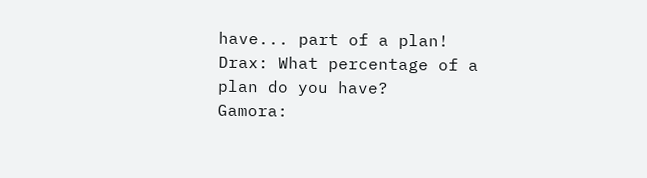have... part of a plan!
Drax: What percentage of a plan do you have?
Gamora: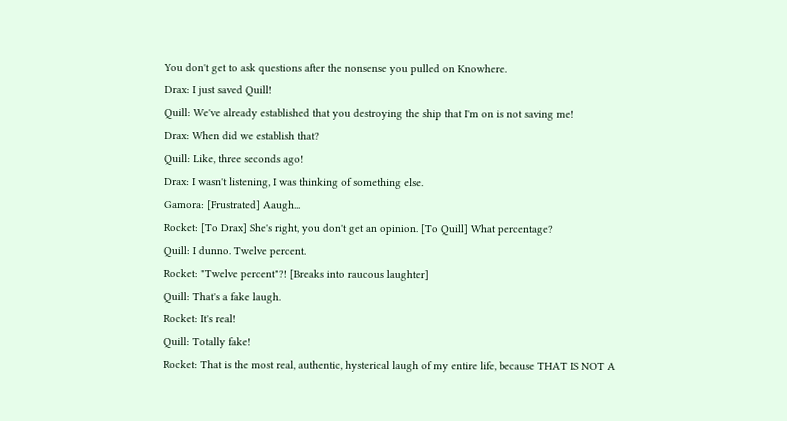You don't get to ask questions after the nonsense you pulled on Knowhere.
Drax: I just saved Quill!
Quill: We've already established that you destroying the ship that I'm on is not saving me!
Drax: When did we establish that?
Quill: Like, three seconds ago!
Drax: I wasn't listening, I was thinking of something else.
Gamora: [Frustrated] Aaugh...
Rocket: [To Drax] She's right, you don't get an opinion. [To Quill] What percentage?
Quill: I dunno. Twelve percent.
Rocket: "Twelve percent"?! [Breaks into raucous laughter]
Quill: That's a fake laugh.
Rocket: It's real!
Quill: Totally fake!
Rocket: That is the most real, authentic, hysterical laugh of my entire life, because THAT IS NOT A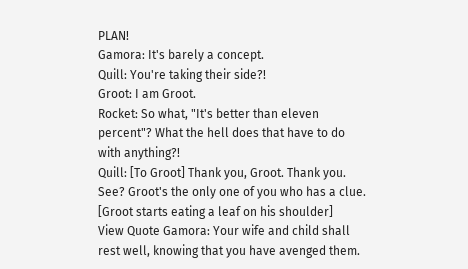PLAN!
Gamora: It's barely a concept.
Quill: You're taking their side?!
Groot: I am Groot.
Rocket: So what, "It's better than eleven percent"? What the hell does that have to do with anything?!
Quill: [To Groot] Thank you, Groot. Thank you. See? Groot's the only one of you who has a clue. [Groot starts eating a leaf on his shoulder]
View Quote Gamora: Your wife and child shall rest well, knowing that you have avenged them.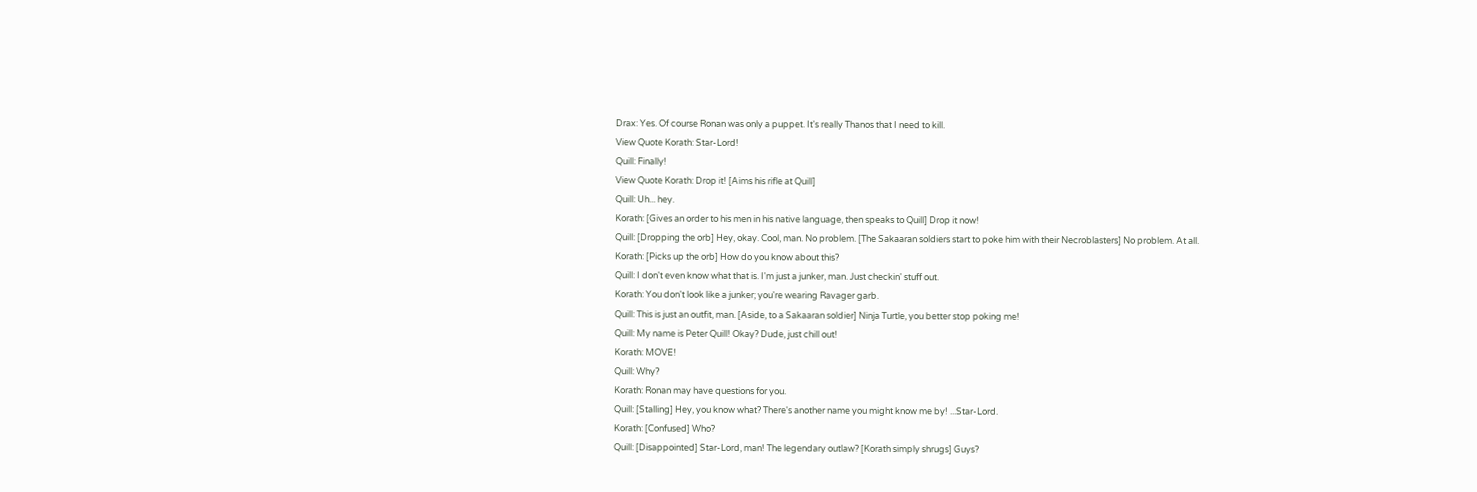Drax: Yes. Of course Ronan was only a puppet. It's really Thanos that I need to kill.
View Quote Korath: Star-Lord!
Quill: Finally!
View Quote Korath: Drop it! [Aims his rifle at Quill]
Quill: Uh... hey.
Korath: [Gives an order to his men in his native language, then speaks to Quill] Drop it now!
Quill: [Dropping the orb] Hey, okay. Cool, man. No problem. [The Sakaaran soldiers start to poke him with their Necroblasters] No problem. At all.
Korath: [Picks up the orb] How do you know about this?
Quill: I don't even know what that is. I'm just a junker, man. Just checkin' stuff out.
Korath: You don't look like a junker; you're wearing Ravager garb.
Quill: This is just an outfit, man. [Aside, to a Sakaaran soldier] Ninja Turtle, you better stop poking me!
Quill: My name is Peter Quill! Okay? Dude, just chill out!
Korath: MOVE!
Quill: Why?
Korath: Ronan may have questions for you.
Quill: [Stalling] Hey, you know what? There's another name you might know me by! ...Star-Lord.
Korath: [Confused] Who?
Quill: [Disappointed] Star-Lord, man! The legendary outlaw? [Korath simply shrugs] Guys?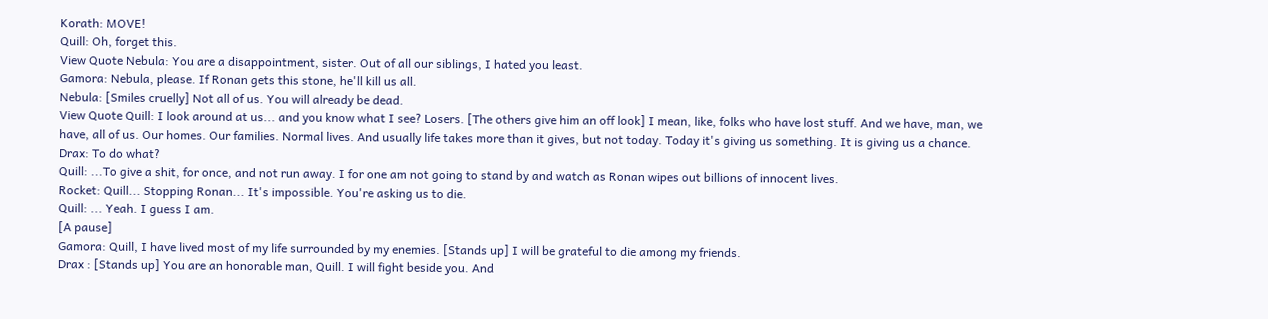Korath: MOVE!
Quill: Oh, forget this.
View Quote Nebula: You are a disappointment, sister. Out of all our siblings, I hated you least.
Gamora: Nebula, please. If Ronan gets this stone, he'll kill us all.
Nebula: [Smiles cruelly] Not all of us. You will already be dead.
View Quote Quill: I look around at us... and you know what I see? Losers. [The others give him an off look] I mean, like, folks who have lost stuff. And we have, man, we have, all of us. Our homes. Our families. Normal lives. And usually life takes more than it gives, but not today. Today it's giving us something. It is giving us a chance.
Drax: To do what?
Quill: ...To give a shit, for once, and not run away. I for one am not going to stand by and watch as Ronan wipes out billions of innocent lives.
Rocket: Quill... Stopping Ronan... It's impossible. You're asking us to die.
Quill: ... Yeah. I guess I am.
[A pause]
Gamora: Quill, I have lived most of my life surrounded by my enemies. [Stands up] I will be grateful to die among my friends.
Drax : [Stands up] You are an honorable man, Quill. I will fight beside you. And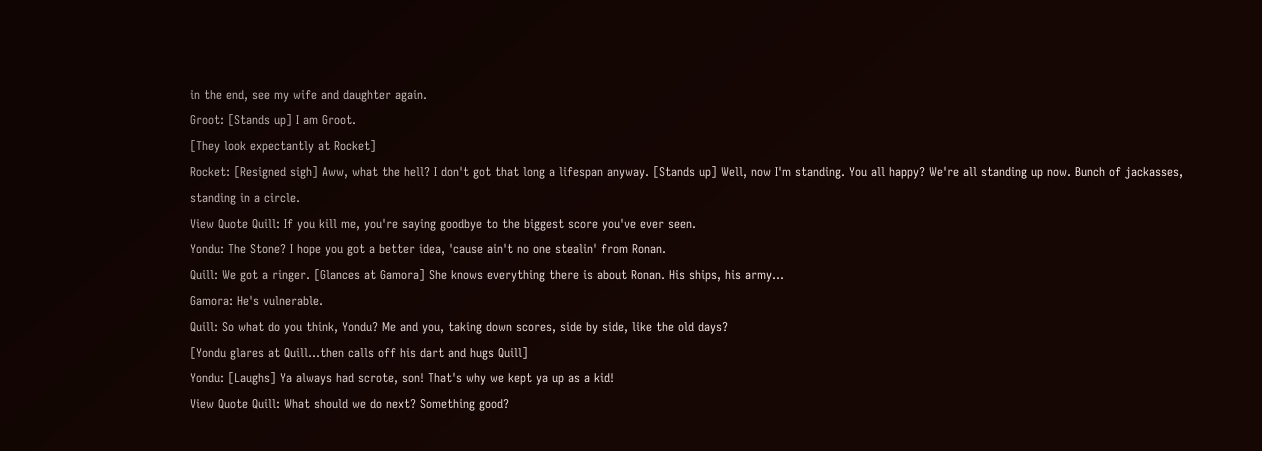in the end, see my wife and daughter again.
Groot: [Stands up] I am Groot.
[They look expectantly at Rocket]
Rocket: [Resigned sigh] Aww, what the hell? I don't got that long a lifespan anyway. [Stands up] Well, now I'm standing. You all happy? We're all standing up now. Bunch of jackasses, standing in a circle.
View Quote Quill: If you kill me, you're saying goodbye to the biggest score you've ever seen.
Yondu: The Stone? I hope you got a better idea, 'cause ain't no one stealin' from Ronan.
Quill: We got a ringer. [Glances at Gamora] She knows everything there is about Ronan. His ships, his army…
Gamora: He's vulnerable.
Quill: So what do you think, Yondu? Me and you, taking down scores, side by side, like the old days?
[Yondu glares at Quill...then calls off his dart and hugs Quill]
Yondu: [Laughs] Ya always had scrote, son! That's why we kept ya up as a kid!
View Quote Quill: What should we do next? Something good?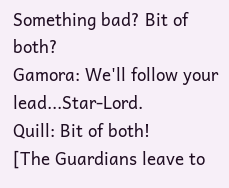Something bad? Bit of both?
Gamora: We'll follow your lead...Star-Lord.
Quill: Bit of both!
[The Guardians leave to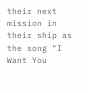their next mission in their ship as the song "I Want You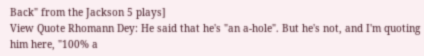Back" from the Jackson 5 plays]
View Quote Rhomann Dey: He said that he's "an a-hole". But he's not, and I'm quoting him here, "100% a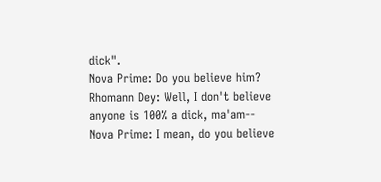dick".
Nova Prime: Do you believe him?
Rhomann Dey: Well, I don't believe anyone is 100% a dick, ma'am--
Nova Prime: I mean, do you believe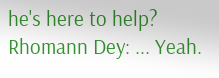he's here to help?
Rhomann Dey: ... Yeah.